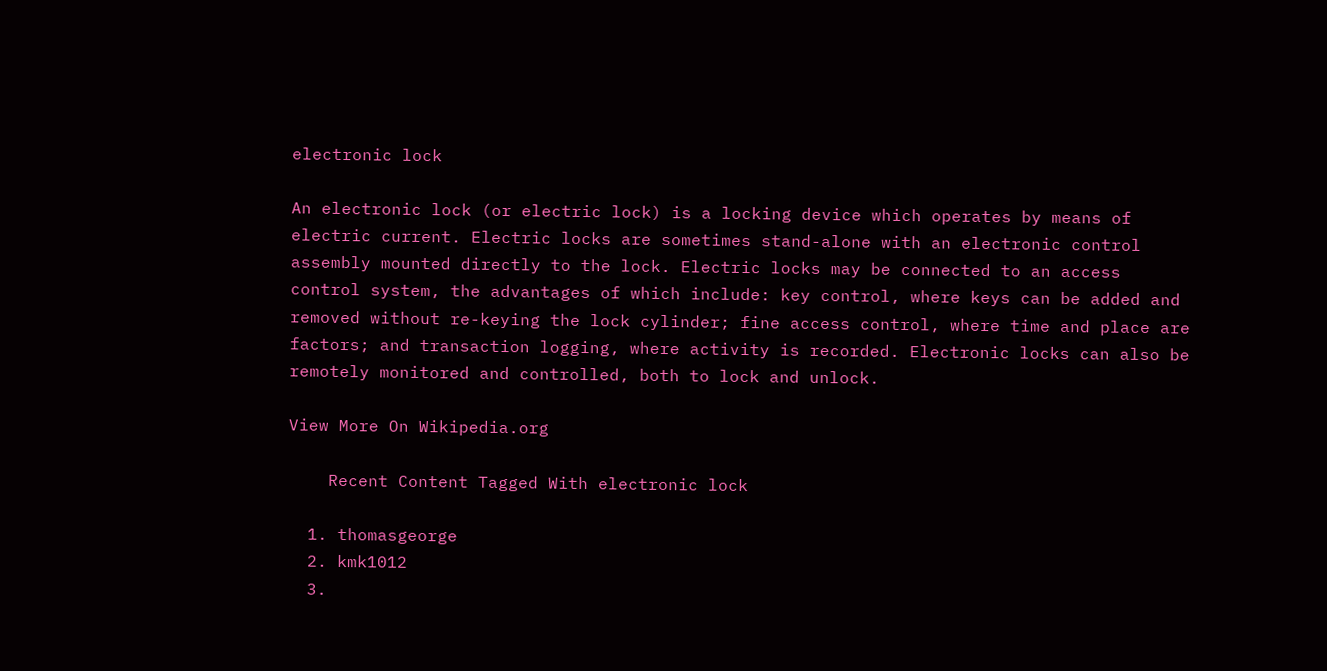electronic lock

An electronic lock (or electric lock) is a locking device which operates by means of electric current. Electric locks are sometimes stand-alone with an electronic control assembly mounted directly to the lock. Electric locks may be connected to an access control system, the advantages of which include: key control, where keys can be added and removed without re-keying the lock cylinder; fine access control, where time and place are factors; and transaction logging, where activity is recorded. Electronic locks can also be remotely monitored and controlled, both to lock and unlock.

View More On Wikipedia.org

    Recent Content Tagged With electronic lock

  1. thomasgeorge
  2. kmk1012
  3.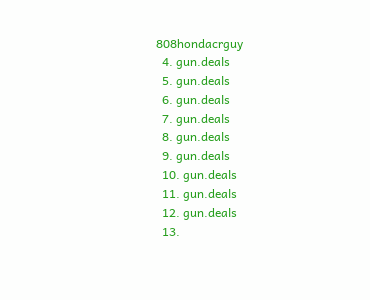808hondacrguy
  4. gun.deals
  5. gun.deals
  6. gun.deals
  7. gun.deals
  8. gun.deals
  9. gun.deals
  10. gun.deals
  11. gun.deals
  12. gun.deals
  13.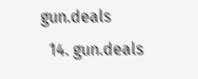gun.deals
  14. gun.deals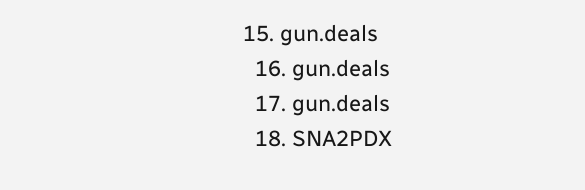15. gun.deals
  16. gun.deals
  17. gun.deals
  18. SNA2PDX